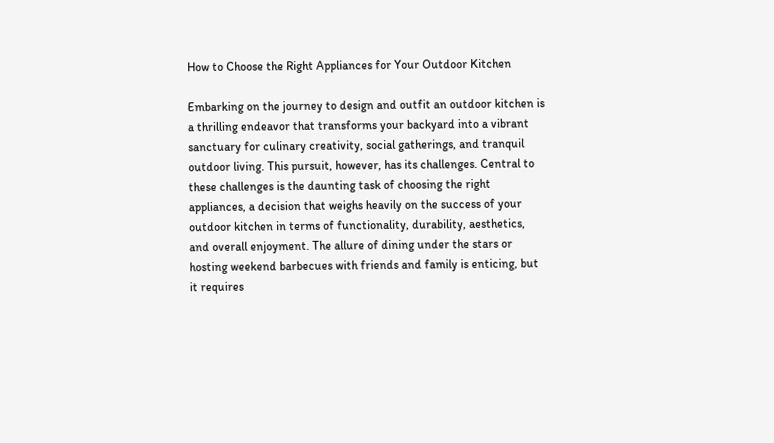How to Choose the Right Appliances for Your Outdoor Kitchen

Embarking on the journey to design and outfit an outdoor kitchen is a thrilling endeavor that transforms your backyard into a vibrant sanctuary for culinary creativity, social gatherings, and tranquil outdoor living. This pursuit, however, has its challenges. Central to these challenges is the daunting task of choosing the right appliances, a decision that weighs heavily on the success of your outdoor kitchen in terms of functionality, durability, aesthetics, and overall enjoyment. The allure of dining under the stars or hosting weekend barbecues with friends and family is enticing, but it requires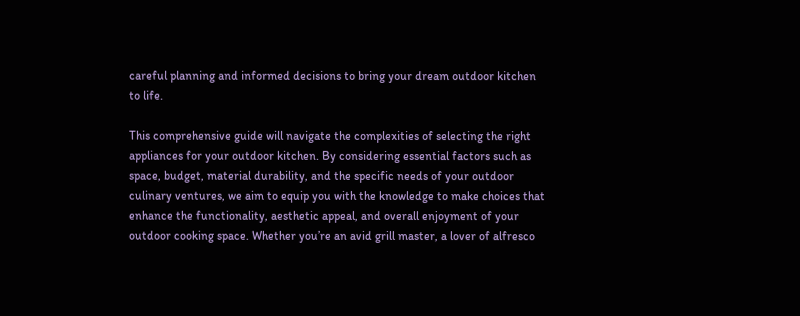careful planning and informed decisions to bring your dream outdoor kitchen to life.

This comprehensive guide will navigate the complexities of selecting the right appliances for your outdoor kitchen. By considering essential factors such as space, budget, material durability, and the specific needs of your outdoor culinary ventures, we aim to equip you with the knowledge to make choices that enhance the functionality, aesthetic appeal, and overall enjoyment of your outdoor cooking space. Whether you’re an avid grill master, a lover of alfresco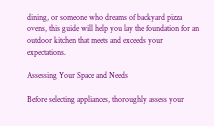dining, or someone who dreams of backyard pizza ovens, this guide will help you lay the foundation for an outdoor kitchen that meets and exceeds your expectations.

Assessing Your Space and Needs

Before selecting appliances, thoroughly assess your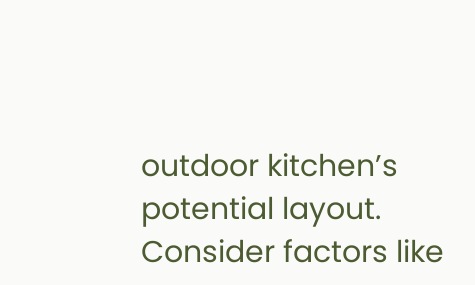outdoor kitchen’s potential layout. Consider factors like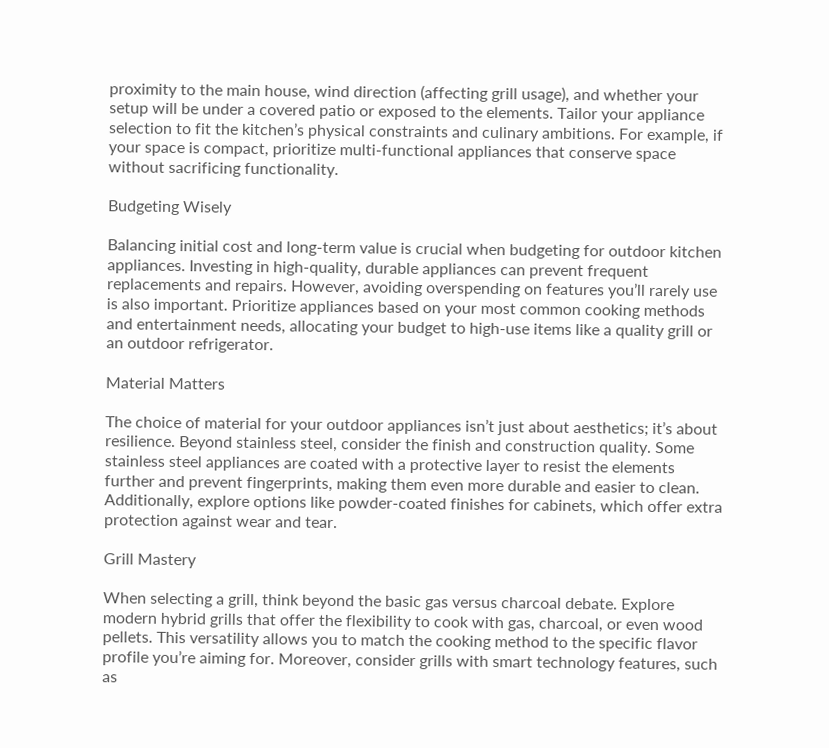proximity to the main house, wind direction (affecting grill usage), and whether your setup will be under a covered patio or exposed to the elements. Tailor your appliance selection to fit the kitchen’s physical constraints and culinary ambitions. For example, if your space is compact, prioritize multi-functional appliances that conserve space without sacrificing functionality.

Budgeting Wisely

Balancing initial cost and long-term value is crucial when budgeting for outdoor kitchen appliances. Investing in high-quality, durable appliances can prevent frequent replacements and repairs. However, avoiding overspending on features you’ll rarely use is also important. Prioritize appliances based on your most common cooking methods and entertainment needs, allocating your budget to high-use items like a quality grill or an outdoor refrigerator.

Material Matters

The choice of material for your outdoor appliances isn’t just about aesthetics; it’s about resilience. Beyond stainless steel, consider the finish and construction quality. Some stainless steel appliances are coated with a protective layer to resist the elements further and prevent fingerprints, making them even more durable and easier to clean. Additionally, explore options like powder-coated finishes for cabinets, which offer extra protection against wear and tear.

Grill Mastery

When selecting a grill, think beyond the basic gas versus charcoal debate. Explore modern hybrid grills that offer the flexibility to cook with gas, charcoal, or even wood pellets. This versatility allows you to match the cooking method to the specific flavor profile you’re aiming for. Moreover, consider grills with smart technology features, such as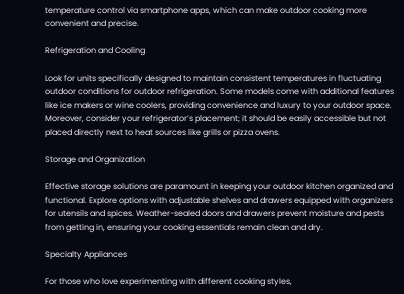temperature control via smartphone apps, which can make outdoor cooking more convenient and precise.

Refrigeration and Cooling

Look for units specifically designed to maintain consistent temperatures in fluctuating outdoor conditions for outdoor refrigeration. Some models come with additional features like ice makers or wine coolers, providing convenience and luxury to your outdoor space. Moreover, consider your refrigerator’s placement; it should be easily accessible but not placed directly next to heat sources like grills or pizza ovens.

Storage and Organization

Effective storage solutions are paramount in keeping your outdoor kitchen organized and functional. Explore options with adjustable shelves and drawers equipped with organizers for utensils and spices. Weather-sealed doors and drawers prevent moisture and pests from getting in, ensuring your cooking essentials remain clean and dry.

Specialty Appliances

For those who love experimenting with different cooking styles,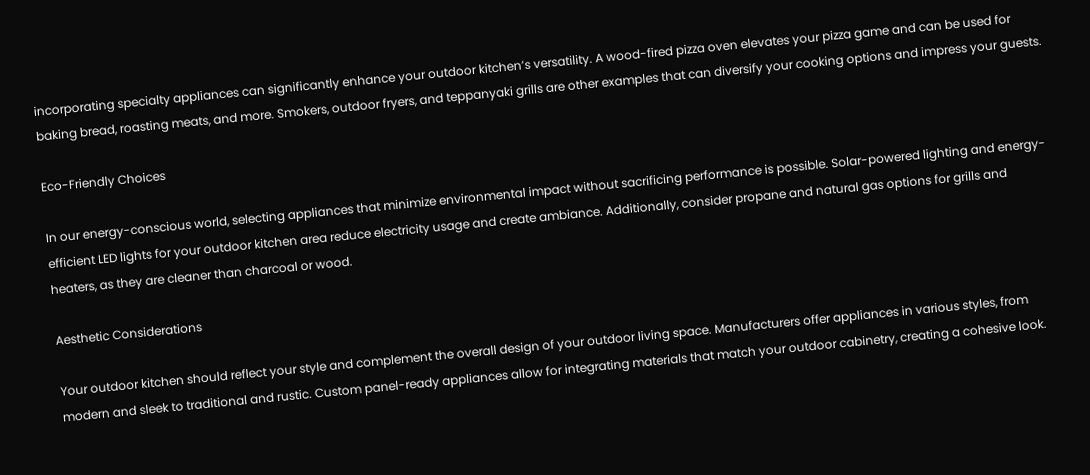incorporating specialty appliances can significantly enhance your outdoor kitchen’s versatility. A wood-fired pizza oven elevates your pizza game and can be used for baking bread, roasting meats, and more. Smokers, outdoor fryers, and teppanyaki grills are other examples that can diversify your cooking options and impress your guests.

Eco-Friendly Choices

In our energy-conscious world, selecting appliances that minimize environmental impact without sacrificing performance is possible. Solar-powered lighting and energy-efficient LED lights for your outdoor kitchen area reduce electricity usage and create ambiance. Additionally, consider propane and natural gas options for grills and heaters, as they are cleaner than charcoal or wood.

Aesthetic Considerations

Your outdoor kitchen should reflect your style and complement the overall design of your outdoor living space. Manufacturers offer appliances in various styles, from modern and sleek to traditional and rustic. Custom panel-ready appliances allow for integrating materials that match your outdoor cabinetry, creating a cohesive look.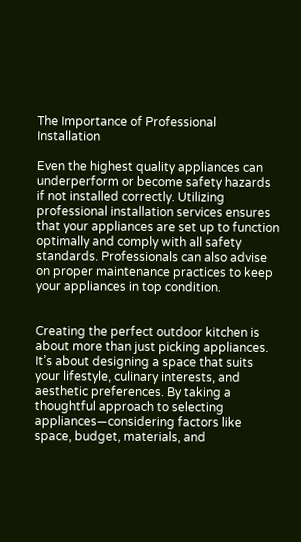The Importance of Professional Installation

Even the highest quality appliances can underperform or become safety hazards if not installed correctly. Utilizing professional installation services ensures that your appliances are set up to function optimally and comply with all safety standards. Professionals can also advise on proper maintenance practices to keep your appliances in top condition.


Creating the perfect outdoor kitchen is about more than just picking appliances. It’s about designing a space that suits your lifestyle, culinary interests, and aesthetic preferences. By taking a thoughtful approach to selecting appliances—considering factors like space, budget, materials, and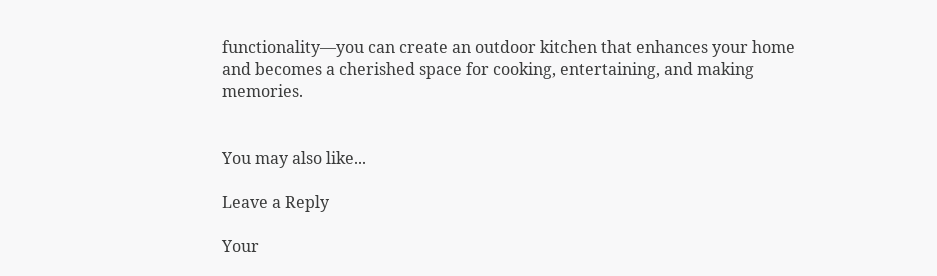functionality—you can create an outdoor kitchen that enhances your home and becomes a cherished space for cooking, entertaining, and making memories.


You may also like...

Leave a Reply

Your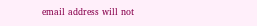email address will not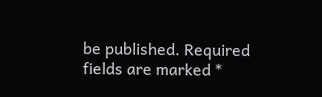be published. Required fields are marked *